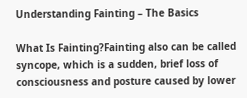Understanding Fainting – The Basics

What Is Fainting?Fainting also can be called syncope, which is a sudden, brief loss of consciousness and posture caused by lower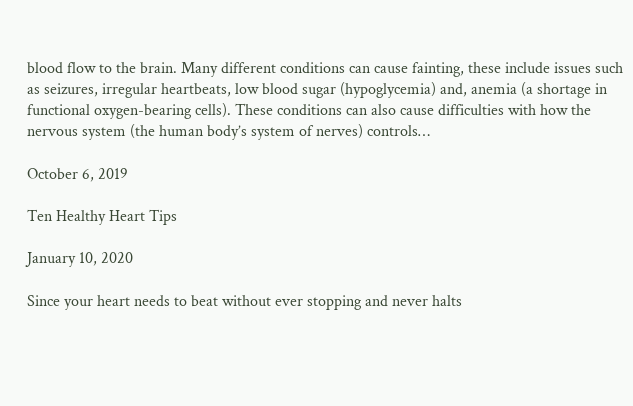blood flow to the brain. Many different conditions can cause fainting, these include issues such as seizures, irregular heartbeats, low blood sugar (hypoglycemia) and, anemia (a shortage in functional oxygen-bearing cells). These conditions can also cause difficulties with how the nervous system (the human body’s system of nerves) controls…

October 6, 2019

Ten Healthy Heart Tips

January 10, 2020

Since your heart needs to beat without ever stopping and never halts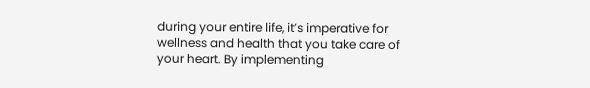during your entire life, it’s imperative for wellness and health that you take care of your heart. By implementing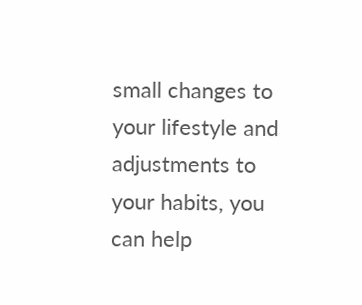small changes to your lifestyle and adjustments to your habits, you can help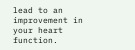lead to an improvement in your heart function.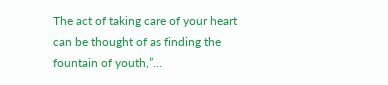The act of taking care of your heart can be thought of as finding the fountain of youth,”…